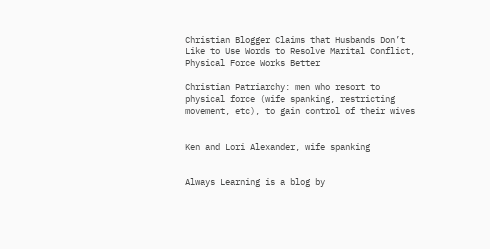Christian Blogger Claims that Husbands Don’t Like to Use Words to Resolve Marital Conflict, Physical Force Works Better

Christian Patriarchy: men who resort to physical force (wife spanking, restricting movement, etc), to gain control of their wives


Ken and Lori Alexander, wife spanking


Always Learning is a blog by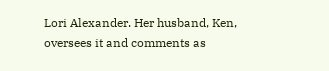Lori Alexander. Her husband, Ken, oversees it and comments as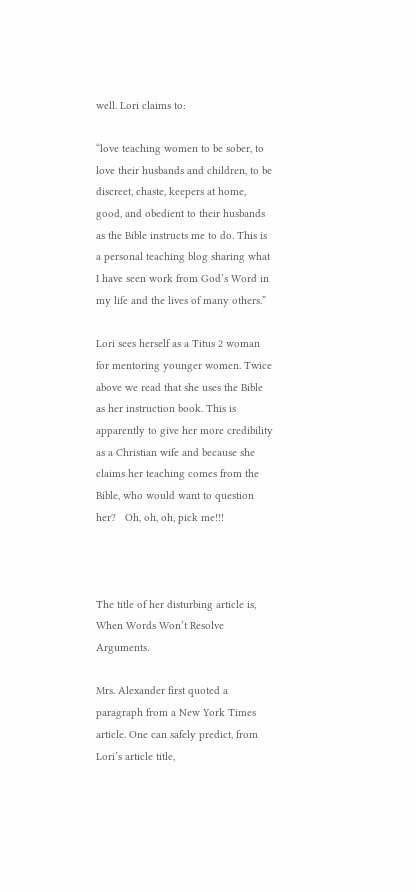well. Lori claims to:

“love teaching women to be sober, to love their husbands and children, to be discreet, chaste, keepers at home, good, and obedient to their husbands as the Bible instructs me to do. This is a personal teaching blog sharing what I have seen work from God’s Word in my life and the lives of many others.”

Lori sees herself as a Titus 2 woman for mentoring younger women. Twice above we read that she uses the Bible as her instruction book. This is apparently to give her more credibility as a Christian wife and because she claims her teaching comes from the Bible, who would want to question her?   Oh, oh, oh, pick me!!!



The title of her disturbing article is, When Words Won’t Resolve Arguments.

Mrs. Alexander first quoted a paragraph from a New York Times article. One can safely predict, from Lori’s article title,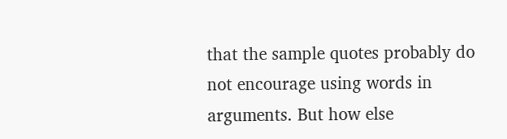that the sample quotes probably do not encourage using words in arguments. But how else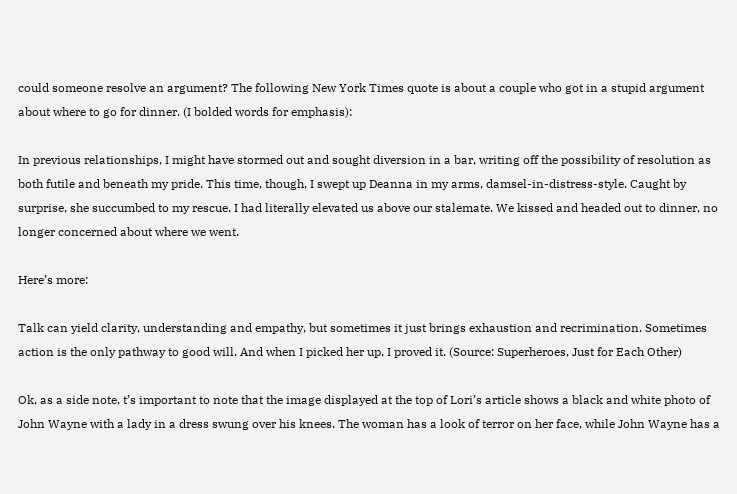could someone resolve an argument? The following New York Times quote is about a couple who got in a stupid argument about where to go for dinner. (I bolded words for emphasis):

In previous relationships, I might have stormed out and sought diversion in a bar, writing off the possibility of resolution as both futile and beneath my pride. This time, though, I swept up Deanna in my arms, damsel-in-distress-style. Caught by surprise, she succumbed to my rescue. I had literally elevated us above our stalemate. We kissed and headed out to dinner, no longer concerned about where we went.

Here’s more:

Talk can yield clarity, understanding and empathy, but sometimes it just brings exhaustion and recrimination. Sometimes action is the only pathway to good will. And when I picked her up, I proved it. (Source: Superheroes, Just for Each Other)

Ok, as a side note, t’s important to note that the image displayed at the top of Lori’s article shows a black and white photo of John Wayne with a lady in a dress swung over his knees. The woman has a look of terror on her face, while John Wayne has a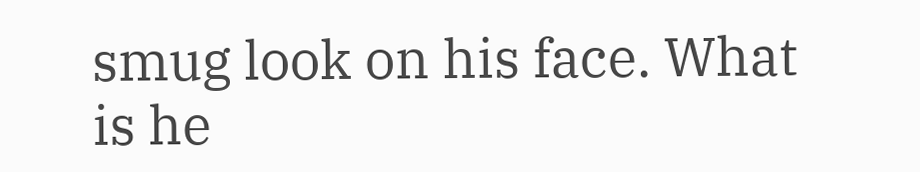smug look on his face. What is he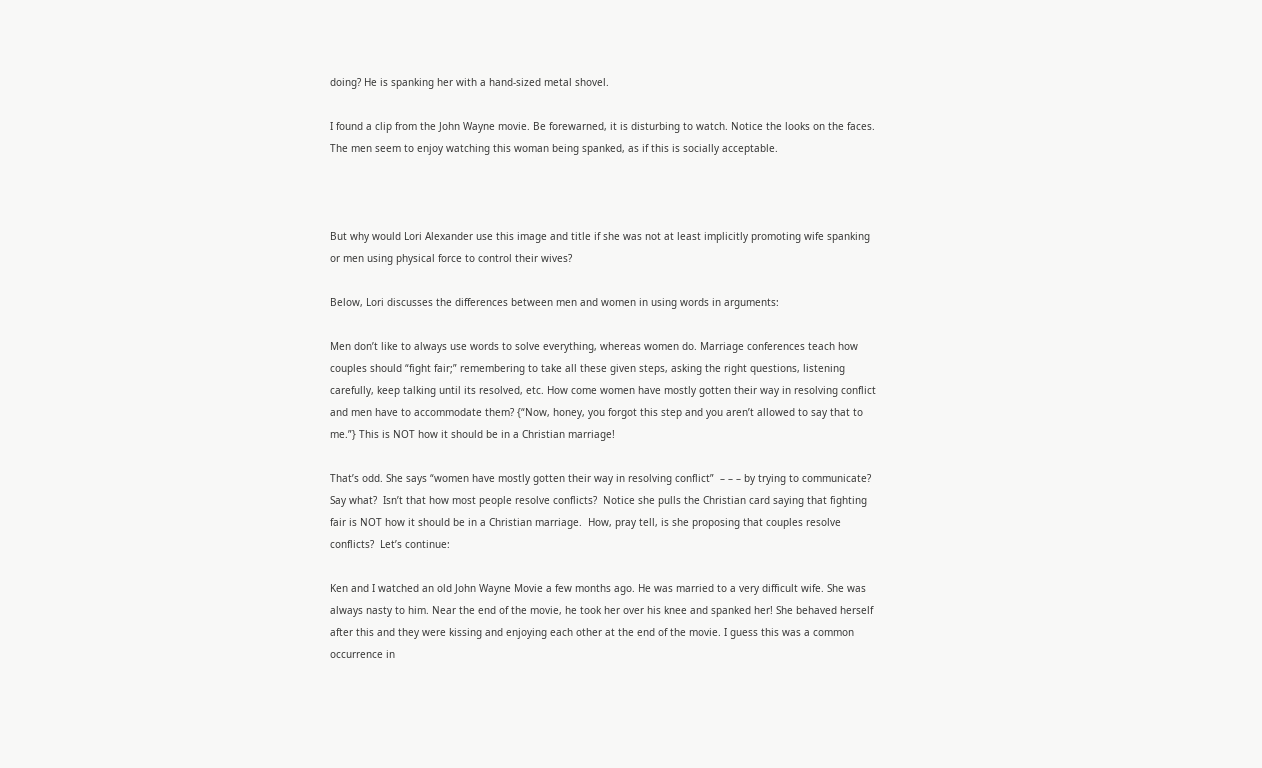doing? He is spanking her with a hand-sized metal shovel.

I found a clip from the John Wayne movie. Be forewarned, it is disturbing to watch. Notice the looks on the faces. The men seem to enjoy watching this woman being spanked, as if this is socially acceptable.



But why would Lori Alexander use this image and title if she was not at least implicitly promoting wife spanking or men using physical force to control their wives?

Below, Lori discusses the differences between men and women in using words in arguments:

Men don’t like to always use words to solve everything, whereas women do. Marriage conferences teach how couples should “fight fair;” remembering to take all these given steps, asking the right questions, listening carefully, keep talking until its resolved, etc. How come women have mostly gotten their way in resolving conflict and men have to accommodate them? {“Now, honey, you forgot this step and you aren’t allowed to say that to me.”} This is NOT how it should be in a Christian marriage!

That’s odd. She says “women have mostly gotten their way in resolving conflict”  – – – by trying to communicate?  Say what?  Isn’t that how most people resolve conflicts?  Notice she pulls the Christian card saying that fighting fair is NOT how it should be in a Christian marriage.  How, pray tell, is she proposing that couples resolve conflicts?  Let’s continue:

Ken and I watched an old John Wayne Movie a few months ago. He was married to a very difficult wife. She was always nasty to him. Near the end of the movie, he took her over his knee and spanked her! She behaved herself after this and they were kissing and enjoying each other at the end of the movie. I guess this was a common occurrence in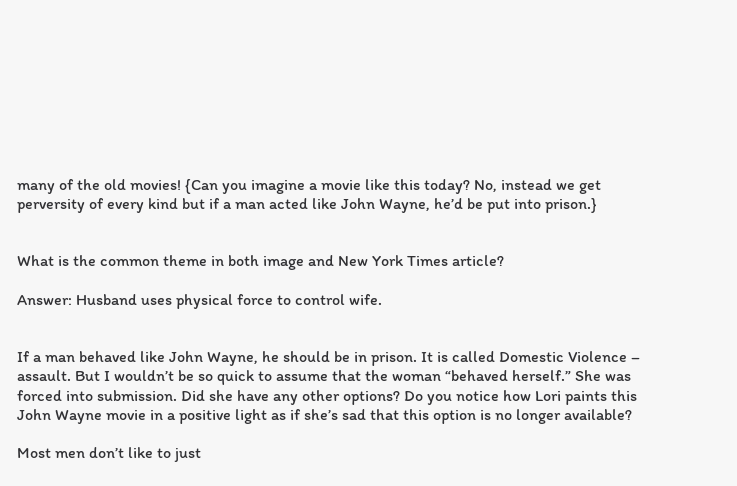many of the old movies! {Can you imagine a movie like this today? No, instead we get perversity of every kind but if a man acted like John Wayne, he’d be put into prison.}


What is the common theme in both image and New York Times article?

Answer: Husband uses physical force to control wife.


If a man behaved like John Wayne, he should be in prison. It is called Domestic Violence – assault. But I wouldn’t be so quick to assume that the woman “behaved herself.” She was forced into submission. Did she have any other options? Do you notice how Lori paints this John Wayne movie in a positive light as if she’s sad that this option is no longer available?

Most men don’t like to just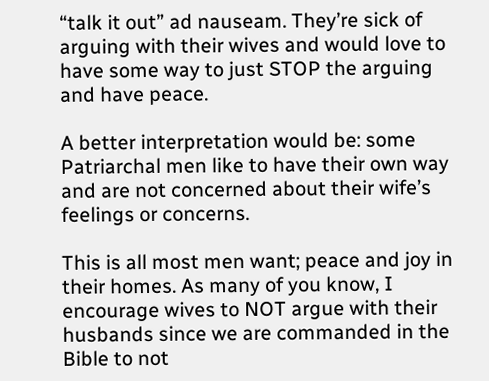“talk it out” ad nauseam. They’re sick of arguing with their wives and would love to have some way to just STOP the arguing and have peace.

A better interpretation would be: some Patriarchal men like to have their own way and are not concerned about their wife’s feelings or concerns.

This is all most men want; peace and joy in their homes. As many of you know, I encourage wives to NOT argue with their husbands since we are commanded in the Bible to not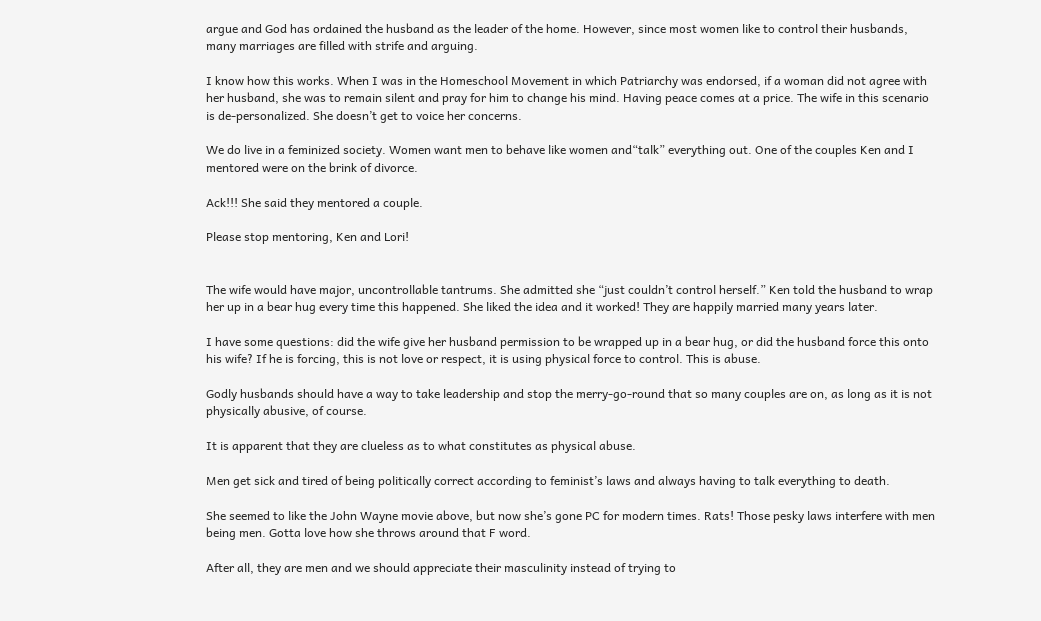argue and God has ordained the husband as the leader of the home. However, since most women like to control their husbands, many marriages are filled with strife and arguing.

I know how this works. When I was in the Homeschool Movement in which Patriarchy was endorsed, if a woman did not agree with her husband, she was to remain silent and pray for him to change his mind. Having peace comes at a price. The wife in this scenario is de-personalized. She doesn’t get to voice her concerns.

We do live in a feminized society. Women want men to behave like women and“talk” everything out. One of the couples Ken and I mentored were on the brink of divorce.

Ack!!! She said they mentored a couple.

Please stop mentoring, Ken and Lori!


The wife would have major, uncontrollable tantrums. She admitted she “just couldn’t control herself.” Ken told the husband to wrap her up in a bear hug every time this happened. She liked the idea and it worked! They are happily married many years later.

I have some questions: did the wife give her husband permission to be wrapped up in a bear hug, or did the husband force this onto his wife? If he is forcing, this is not love or respect, it is using physical force to control. This is abuse.

Godly husbands should have a way to take leadership and stop the merry-go-round that so many couples are on, as long as it is not physically abusive, of course.

It is apparent that they are clueless as to what constitutes as physical abuse.

Men get sick and tired of being politically correct according to feminist’s laws and always having to talk everything to death.

She seemed to like the John Wayne movie above, but now she’s gone PC for modern times. Rats! Those pesky laws interfere with men being men. Gotta love how she throws around that F word.

After all, they are men and we should appreciate their masculinity instead of trying to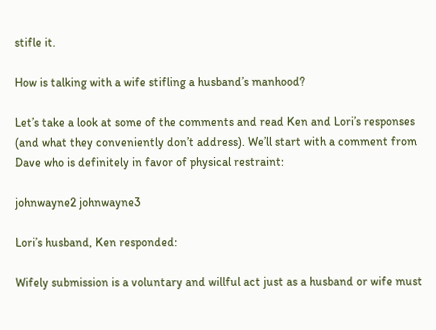stifle it.

How is talking with a wife stifling a husband’s manhood?

Let’s take a look at some of the comments and read Ken and Lori’s responses (and what they conveniently don’t address). We’ll start with a comment from Dave who is definitely in favor of physical restraint:

johnwayne2 johnwayne3

Lori’s husband, Ken responded:

Wifely submission is a voluntary and willful act just as a husband or wife must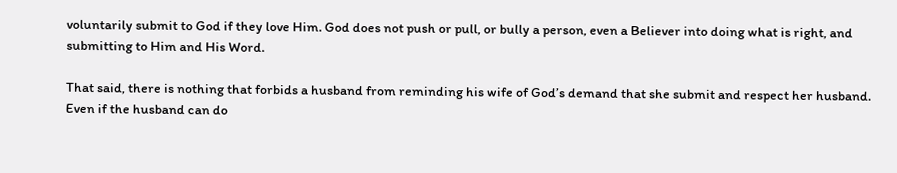voluntarily submit to God if they love Him. God does not push or pull, or bully a person, even a Believer into doing what is right, and submitting to Him and His Word.

That said, there is nothing that forbids a husband from reminding his wife of God’s demand that she submit and respect her husband. Even if the husband can do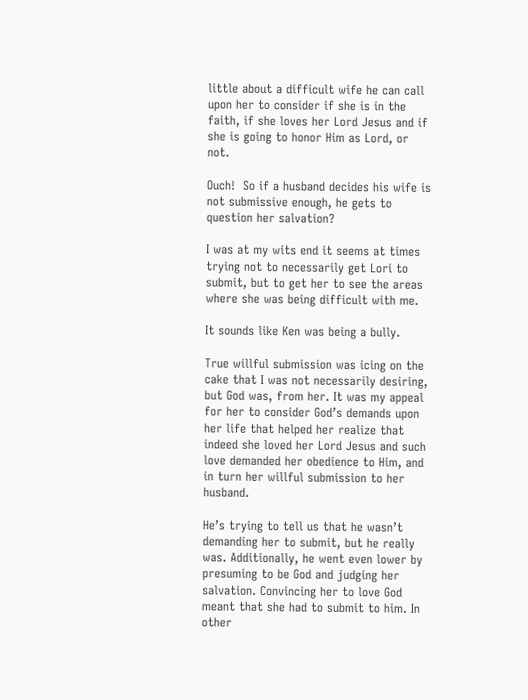little about a difficult wife he can call upon her to consider if she is in the faith, if she loves her Lord Jesus and if she is going to honor Him as Lord, or not.

Ouch!  So if a husband decides his wife is not submissive enough, he gets to question her salvation?

I was at my wits end it seems at times trying not to necessarily get Lori to submit, but to get her to see the areas where she was being difficult with me.

It sounds like Ken was being a bully.

True willful submission was icing on the cake that I was not necessarily desiring, but God was, from her. It was my appeal for her to consider God’s demands upon her life that helped her realize that indeed she loved her Lord Jesus and such love demanded her obedience to Him, and in turn her willful submission to her husband.

He’s trying to tell us that he wasn’t demanding her to submit, but he really was. Additionally, he went even lower by presuming to be God and judging her salvation. Convincing her to love God meant that she had to submit to him. In other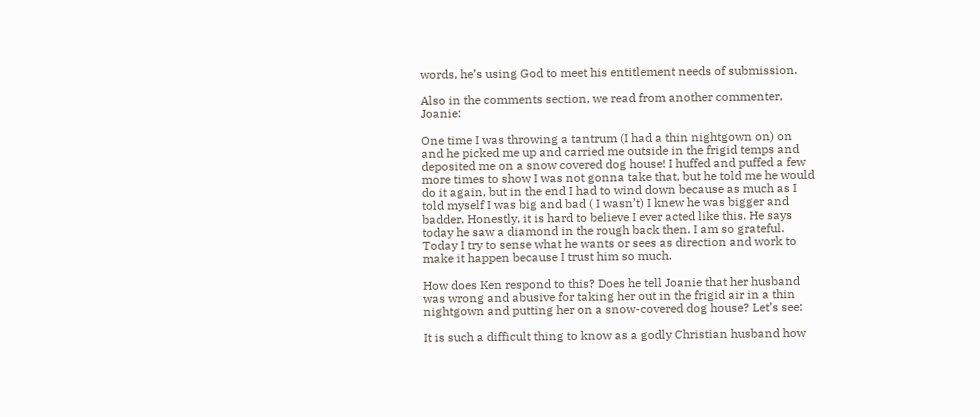words, he’s using God to meet his entitlement needs of submission.

Also in the comments section, we read from another commenter, Joanie:

One time I was throwing a tantrum (I had a thin nightgown on) on and he picked me up and carried me outside in the frigid temps and deposited me on a snow covered dog house! I huffed and puffed a few more times to show I was not gonna take that, but he told me he would do it again, but in the end I had to wind down because as much as I told myself I was big and bad ( I wasn’t) I knew he was bigger and badder. Honestly, it is hard to believe I ever acted like this. He says today he saw a diamond in the rough back then. I am so grateful. Today I try to sense what he wants or sees as direction and work to make it happen because I trust him so much.

How does Ken respond to this? Does he tell Joanie that her husband was wrong and abusive for taking her out in the frigid air in a thin nightgown and putting her on a snow-covered dog house? Let’s see:

It is such a difficult thing to know as a godly Christian husband how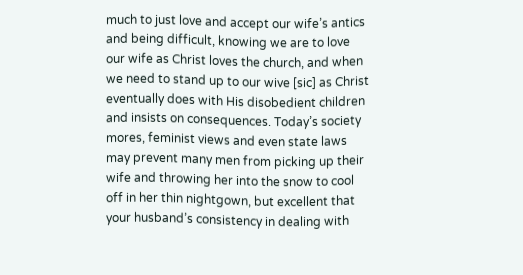much to just love and accept our wife’s antics and being difficult, knowing we are to love our wife as Christ loves the church, and when we need to stand up to our wive [sic] as Christ eventually does with His disobedient children and insists on consequences. Today’s society mores, feminist views and even state laws may prevent many men from picking up their wife and throwing her into the snow to cool off in her thin nightgown, but excellent that your husband’s consistency in dealing with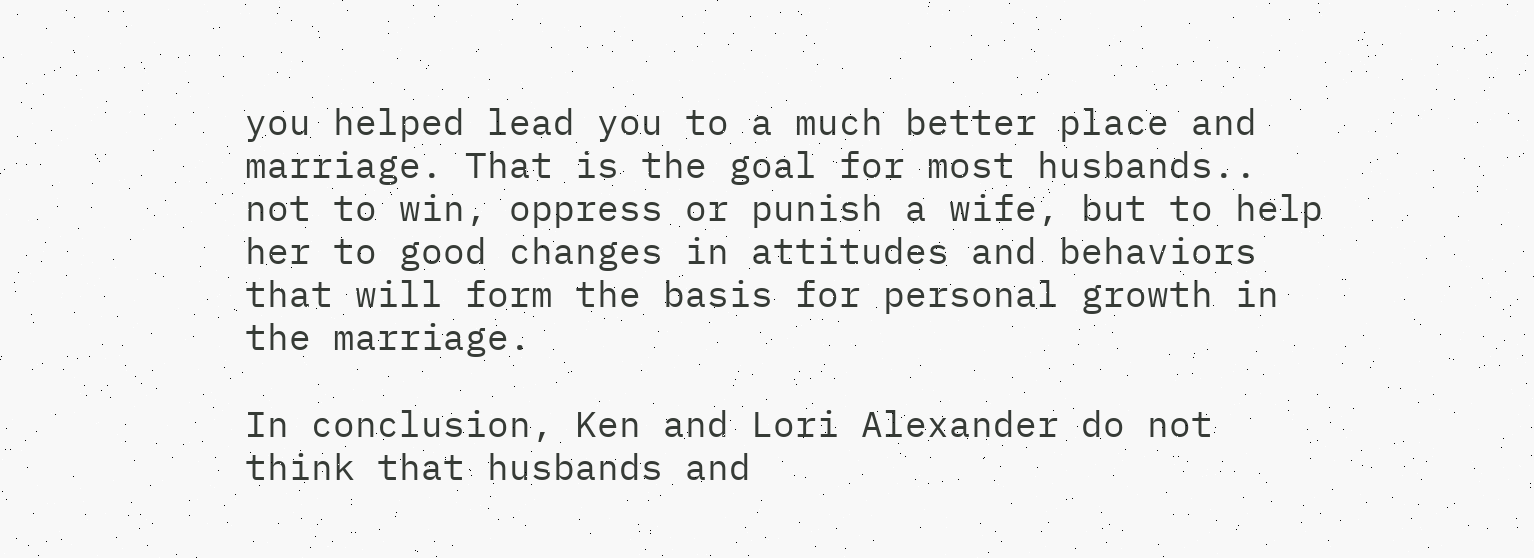you helped lead you to a much better place and marriage. That is the goal for most husbands.. not to win, oppress or punish a wife, but to help her to good changes in attitudes and behaviors that will form the basis for personal growth in the marriage.

In conclusion, Ken and Lori Alexander do not think that husbands and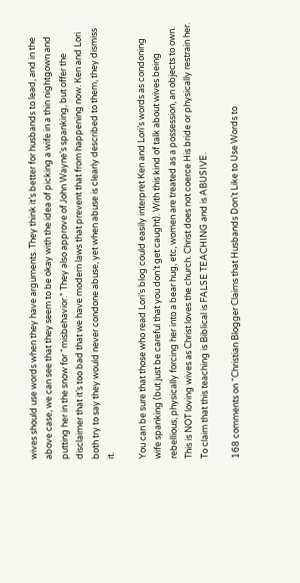wives should use words when they have arguments. They think it’s better for husbands to lead, and in the above case, we can see that they seem to be okay with the idea of picking a wife in a thin nightgown and putting her in the snow for “misbehavior.” They also approve of John Wayne’s spanking, but offer the disclaimer that it’s too bad that we have modern laws that prevent that from happening now. Ken and Lori both try to say they would never condone abuse, yet when abuse is clearly described to them, they dismiss it.

You can be sure that those who read Lori’s blog could easily interpret Ken and Lori’s words as condoning wife spanking (but just be careful that you don’t get caught). With this kind of talk about wives being rebellious, physically forcing her into a bear hug, etc, women are treated as a possession, an objects to own. This is NOT loving wives as Christ loves the church. Christ does not coerce His bride or physically restrain her. To claim that this teaching is Biblical is FALSE TEACHING and is ABUSIVE.

168 comments on “Christian Blogger Claims that Husbands Don’t Like to Use Words to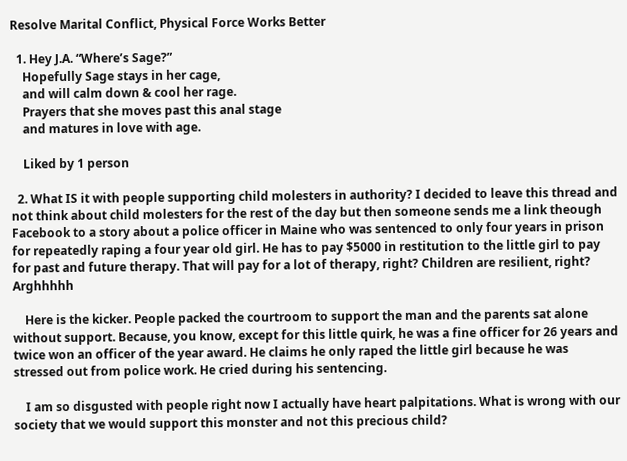Resolve Marital Conflict, Physical Force Works Better

  1. Hey J.A. “Where’s Sage?”
    Hopefully Sage stays in her cage,
    and will calm down & cool her rage.
    Prayers that she moves past this anal stage
    and matures in love with age.

    Liked by 1 person

  2. What IS it with people supporting child molesters in authority? I decided to leave this thread and not think about child molesters for the rest of the day but then someone sends me a link theough Facebook to a story about a police officer in Maine who was sentenced to only four years in prison for repeatedly raping a four year old girl. He has to pay $5000 in restitution to the little girl to pay for past and future therapy. That will pay for a lot of therapy, right? Children are resilient, right? Arghhhhh

    Here is the kicker. People packed the courtroom to support the man and the parents sat alone without support. Because, you know, except for this little quirk, he was a fine officer for 26 years and twice won an officer of the year award. He claims he only raped the little girl because he was stressed out from police work. He cried during his sentencing.

    I am so disgusted with people right now I actually have heart palpitations. What is wrong with our society that we would support this monster and not this precious child?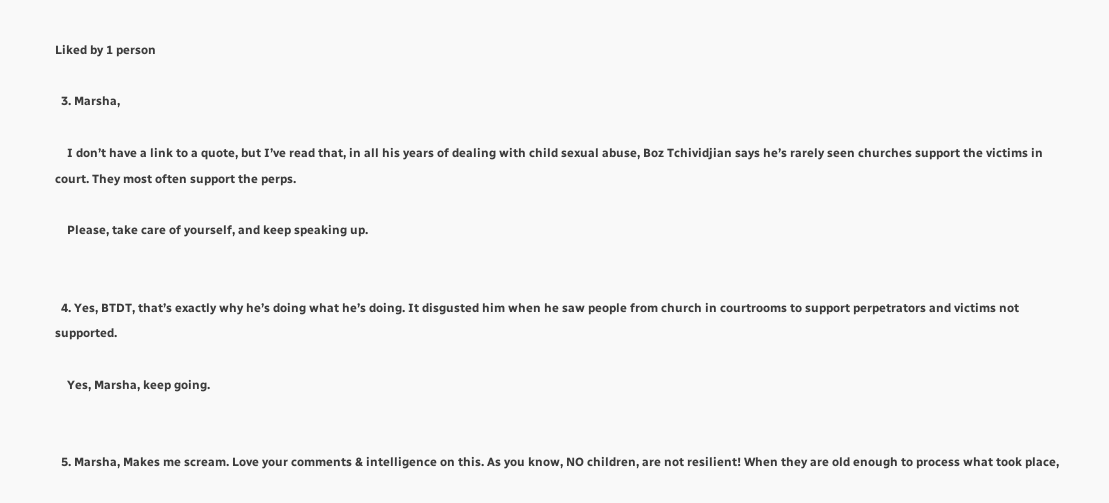Liked by 1 person

  3. Marsha,

    I don’t have a link to a quote, but I’ve read that, in all his years of dealing with child sexual abuse, Boz Tchividjian says he’s rarely seen churches support the victims in court. They most often support the perps.

    Please, take care of yourself, and keep speaking up.


  4. Yes, BTDT, that’s exactly why he’s doing what he’s doing. It disgusted him when he saw people from church in courtrooms to support perpetrators and victims not supported.

    Yes, Marsha, keep going.


  5. Marsha, Makes me scream. Love your comments & intelligence on this. As you know, NO children, are not resilient! When they are old enough to process what took place,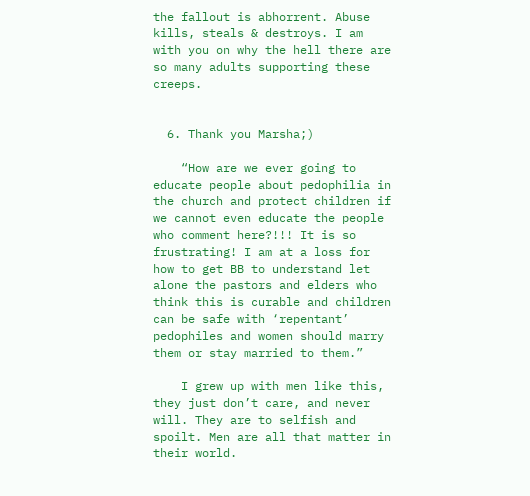the fallout is abhorrent. Abuse kills, steals & destroys. I am with you on why the hell there are so many adults supporting these creeps.


  6. Thank you Marsha;)

    “How are we ever going to educate people about pedophilia in the church and protect children if we cannot even educate the people who comment here?!!! It is so frustrating! I am at a loss for how to get BB to understand let alone the pastors and elders who think this is curable and children can be safe with ‘repentant’ pedophiles and women should marry them or stay married to them.”

    I grew up with men like this, they just don’t care, and never will. They are to selfish and spoilt. Men are all that matter in their world.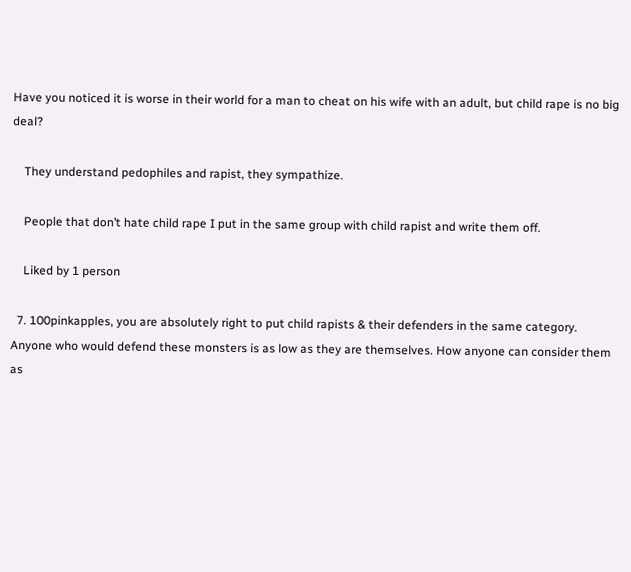Have you noticed it is worse in their world for a man to cheat on his wife with an adult, but child rape is no big deal?

    They understand pedophiles and rapist, they sympathize.

    People that don’t hate child rape I put in the same group with child rapist and write them off.

    Liked by 1 person

  7. 100pinkapples, you are absolutely right to put child rapists & their defenders in the same category. Anyone who would defend these monsters is as low as they are themselves. How anyone can consider them as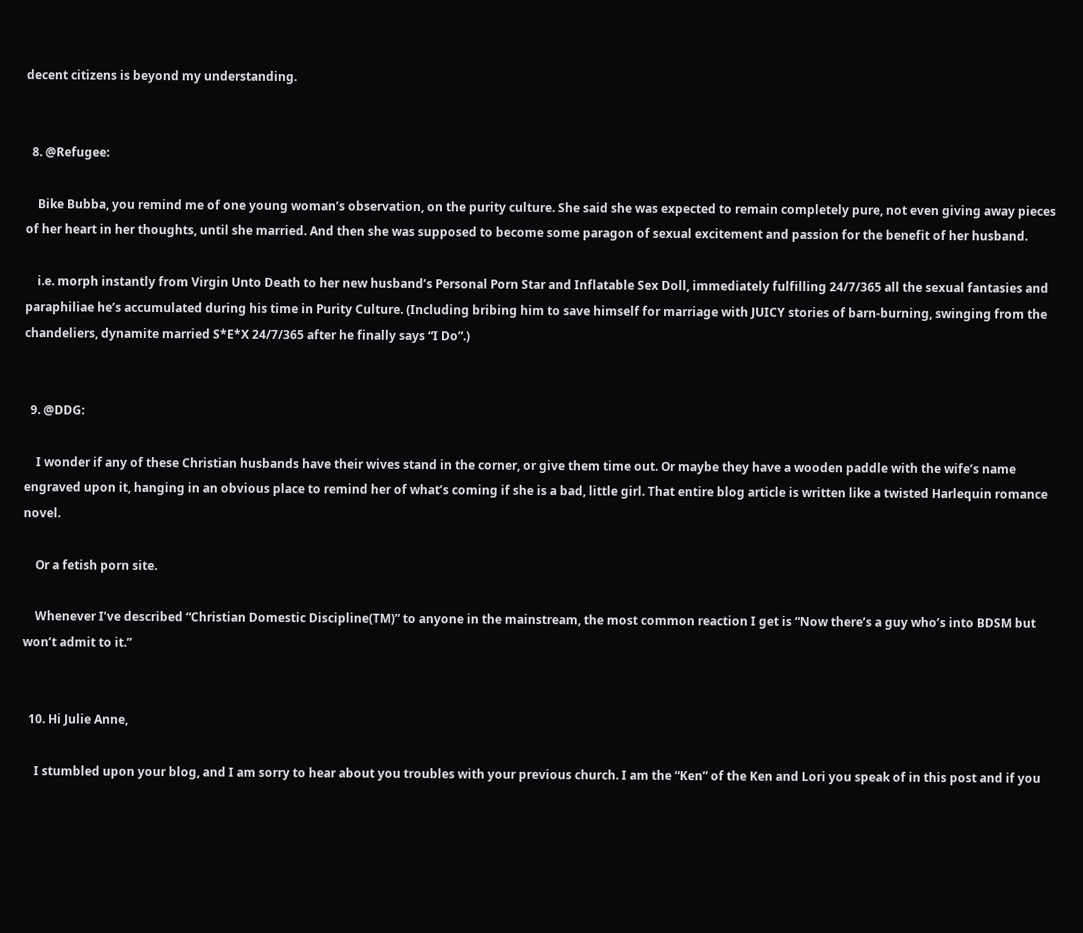decent citizens is beyond my understanding.


  8. @Refugee:

    Bike Bubba, you remind me of one young woman’s observation, on the purity culture. She said she was expected to remain completely pure, not even giving away pieces of her heart in her thoughts, until she married. And then she was supposed to become some paragon of sexual excitement and passion for the benefit of her husband.

    i.e. morph instantly from Virgin Unto Death to her new husband’s Personal Porn Star and Inflatable Sex Doll, immediately fulfilling 24/7/365 all the sexual fantasies and paraphiliae he’s accumulated during his time in Purity Culture. (Including bribing him to save himself for marriage with JUICY stories of barn-burning, swinging from the chandeliers, dynamite married S*E*X 24/7/365 after he finally says “I Do”.)


  9. @DDG:

    I wonder if any of these Christian husbands have their wives stand in the corner, or give them time out. Or maybe they have a wooden paddle with the wife’s name engraved upon it, hanging in an obvious place to remind her of what’s coming if she is a bad, little girl. That entire blog article is written like a twisted Harlequin romance novel.

    Or a fetish porn site.

    Whenever I’ve described “Christian Domestic Discipline(TM)” to anyone in the mainstream, the most common reaction I get is “Now there’s a guy who’s into BDSM but won’t admit to it.”


  10. Hi Julie Anne,

    I stumbled upon your blog, and I am sorry to hear about you troubles with your previous church. I am the “Ken” of the Ken and Lori you speak of in this post and if you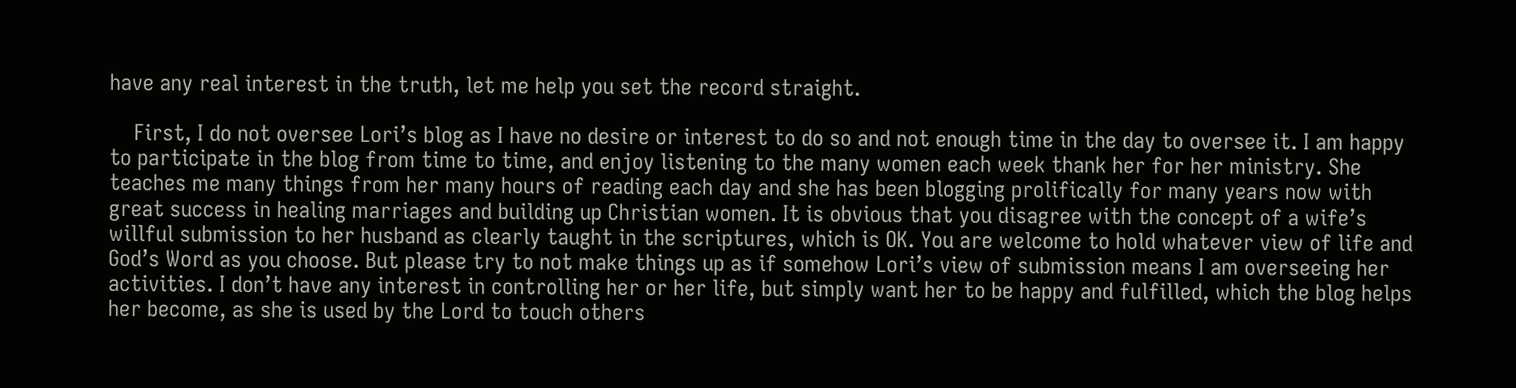have any real interest in the truth, let me help you set the record straight.

    First, I do not oversee Lori’s blog as I have no desire or interest to do so and not enough time in the day to oversee it. I am happy to participate in the blog from time to time, and enjoy listening to the many women each week thank her for her ministry. She teaches me many things from her many hours of reading each day and she has been blogging prolifically for many years now with great success in healing marriages and building up Christian women. It is obvious that you disagree with the concept of a wife’s willful submission to her husband as clearly taught in the scriptures, which is OK. You are welcome to hold whatever view of life and God’s Word as you choose. But please try to not make things up as if somehow Lori’s view of submission means I am overseeing her activities. I don’t have any interest in controlling her or her life, but simply want her to be happy and fulfilled, which the blog helps her become, as she is used by the Lord to touch others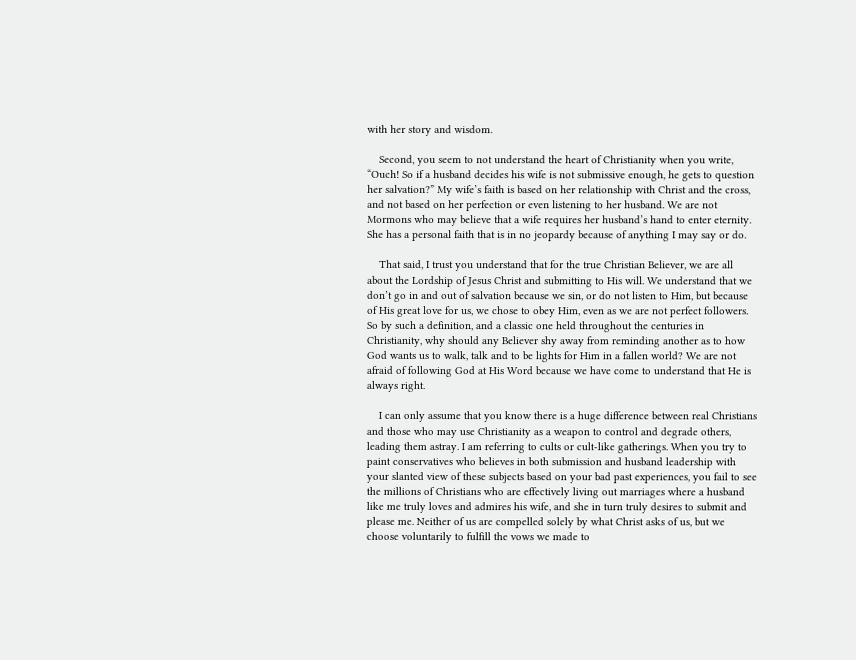with her story and wisdom.

    Second, you seem to not understand the heart of Christianity when you write, “Ouch! So if a husband decides his wife is not submissive enough, he gets to question her salvation?” My wife’s faith is based on her relationship with Christ and the cross, and not based on her perfection or even listening to her husband. We are not Mormons who may believe that a wife requires her husband’s hand to enter eternity. She has a personal faith that is in no jeopardy because of anything I may say or do.

    That said, I trust you understand that for the true Christian Believer, we are all about the Lordship of Jesus Christ and submitting to His will. We understand that we don’t go in and out of salvation because we sin, or do not listen to Him, but because of His great love for us, we chose to obey Him, even as we are not perfect followers. So by such a definition, and a classic one held throughout the centuries in Christianity, why should any Believer shy away from reminding another as to how God wants us to walk, talk and to be lights for Him in a fallen world? We are not afraid of following God at His Word because we have come to understand that He is always right.

    I can only assume that you know there is a huge difference between real Christians and those who may use Christianity as a weapon to control and degrade others, leading them astray. I am referring to cults or cult-like gatherings. When you try to paint conservatives who believes in both submission and husband leadership with your slanted view of these subjects based on your bad past experiences, you fail to see the millions of Christians who are effectively living out marriages where a husband like me truly loves and admires his wife, and she in turn truly desires to submit and please me. Neither of us are compelled solely by what Christ asks of us, but we choose voluntarily to fulfill the vows we made to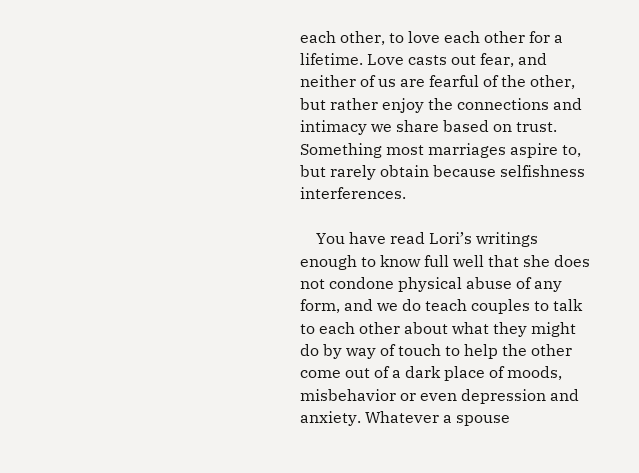each other, to love each other for a lifetime. Love casts out fear, and neither of us are fearful of the other, but rather enjoy the connections and intimacy we share based on trust. Something most marriages aspire to, but rarely obtain because selfishness interferences.

    You have read Lori’s writings enough to know full well that she does not condone physical abuse of any form, and we do teach couples to talk to each other about what they might do by way of touch to help the other come out of a dark place of moods, misbehavior or even depression and anxiety. Whatever a spouse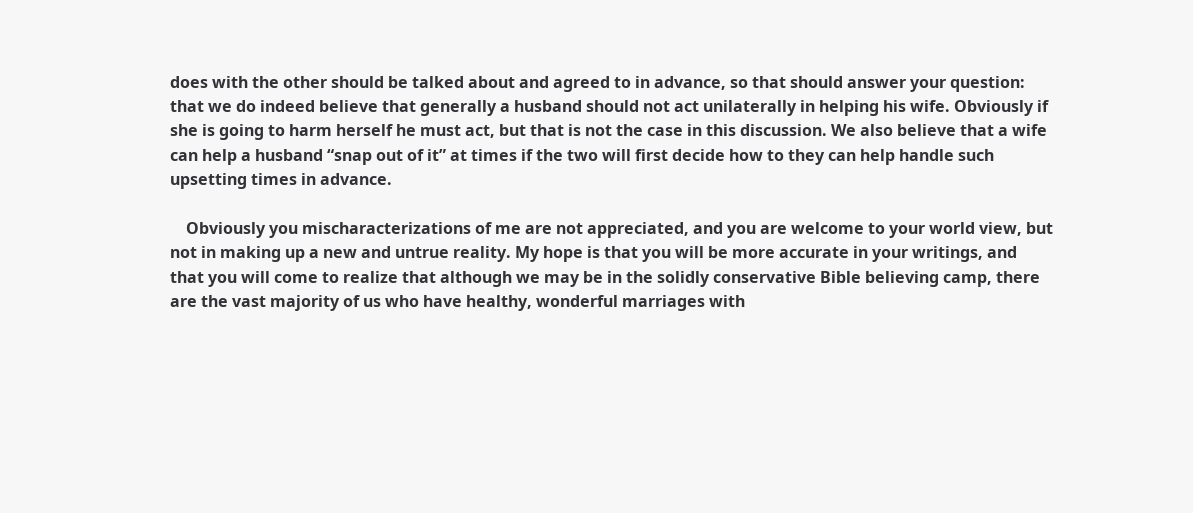does with the other should be talked about and agreed to in advance, so that should answer your question: that we do indeed believe that generally a husband should not act unilaterally in helping his wife. Obviously if she is going to harm herself he must act, but that is not the case in this discussion. We also believe that a wife can help a husband “snap out of it” at times if the two will first decide how to they can help handle such upsetting times in advance.

    Obviously you mischaracterizations of me are not appreciated, and you are welcome to your world view, but not in making up a new and untrue reality. My hope is that you will be more accurate in your writings, and that you will come to realize that although we may be in the solidly conservative Bible believing camp, there are the vast majority of us who have healthy, wonderful marriages with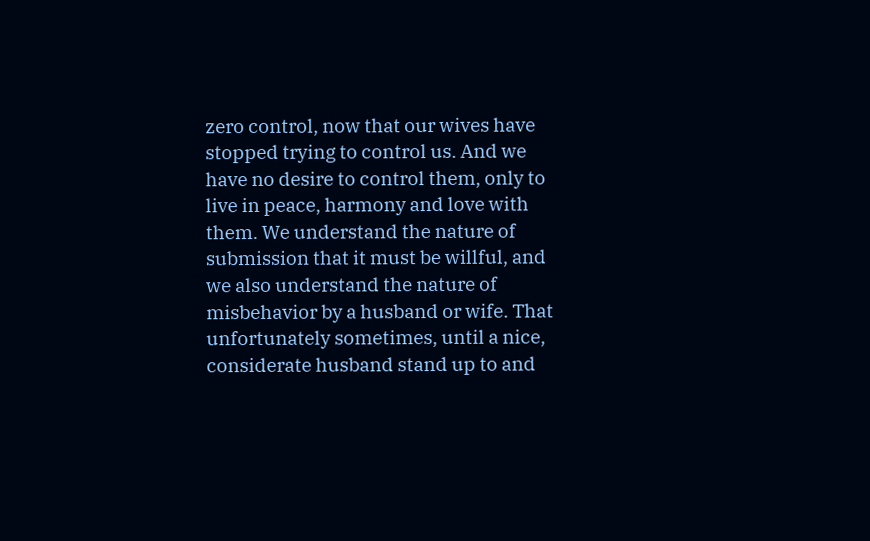zero control, now that our wives have stopped trying to control us. And we have no desire to control them, only to live in peace, harmony and love with them. We understand the nature of submission that it must be willful, and we also understand the nature of misbehavior by a husband or wife. That unfortunately sometimes, until a nice, considerate husband stand up to and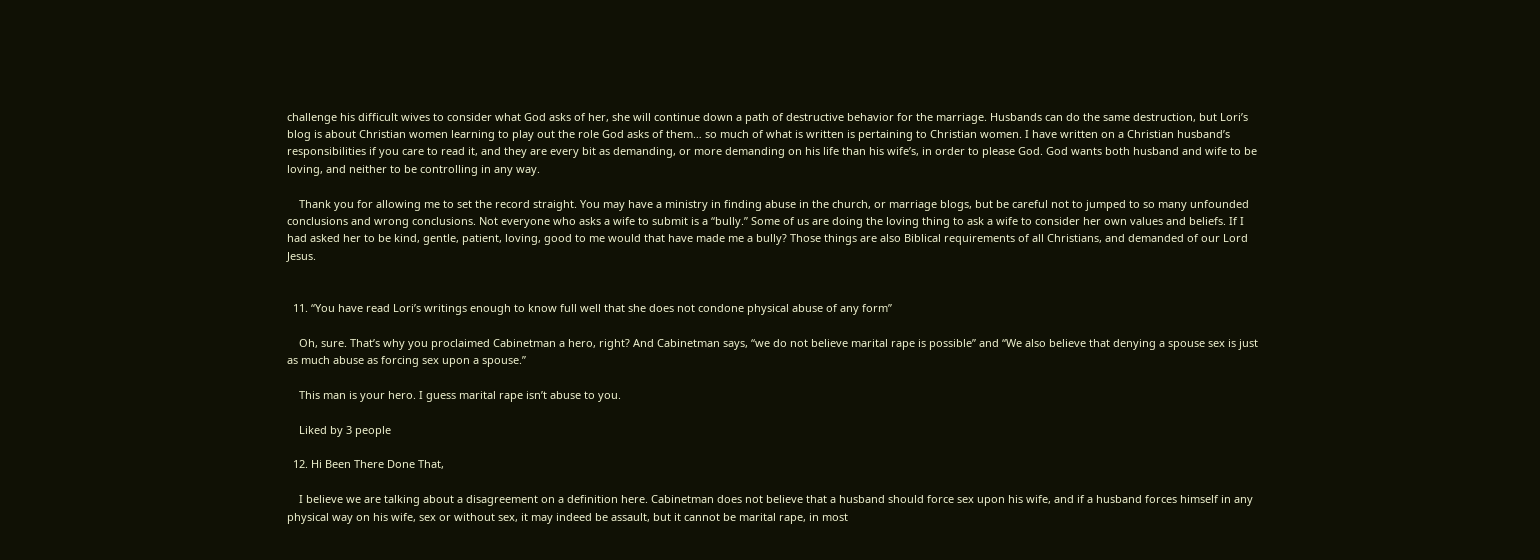challenge his difficult wives to consider what God asks of her, she will continue down a path of destructive behavior for the marriage. Husbands can do the same destruction, but Lori’s blog is about Christian women learning to play out the role God asks of them… so much of what is written is pertaining to Christian women. I have written on a Christian husband’s responsibilities if you care to read it, and they are every bit as demanding, or more demanding on his life than his wife’s, in order to please God. God wants both husband and wife to be loving, and neither to be controlling in any way.

    Thank you for allowing me to set the record straight. You may have a ministry in finding abuse in the church, or marriage blogs, but be careful not to jumped to so many unfounded conclusions and wrong conclusions. Not everyone who asks a wife to submit is a “bully.” Some of us are doing the loving thing to ask a wife to consider her own values and beliefs. If I had asked her to be kind, gentle, patient, loving, good to me would that have made me a bully? Those things are also Biblical requirements of all Christians, and demanded of our Lord Jesus.


  11. “You have read Lori’s writings enough to know full well that she does not condone physical abuse of any form”

    Oh, sure. That’s why you proclaimed Cabinetman a hero, right? And Cabinetman says, “we do not believe marital rape is possible” and “We also believe that denying a spouse sex is just as much abuse as forcing sex upon a spouse.”

    This man is your hero. I guess marital rape isn’t abuse to you.

    Liked by 3 people

  12. Hi Been There Done That,

    I believe we are talking about a disagreement on a definition here. Cabinetman does not believe that a husband should force sex upon his wife, and if a husband forces himself in any physical way on his wife, sex or without sex, it may indeed be assault, but it cannot be marital rape, in most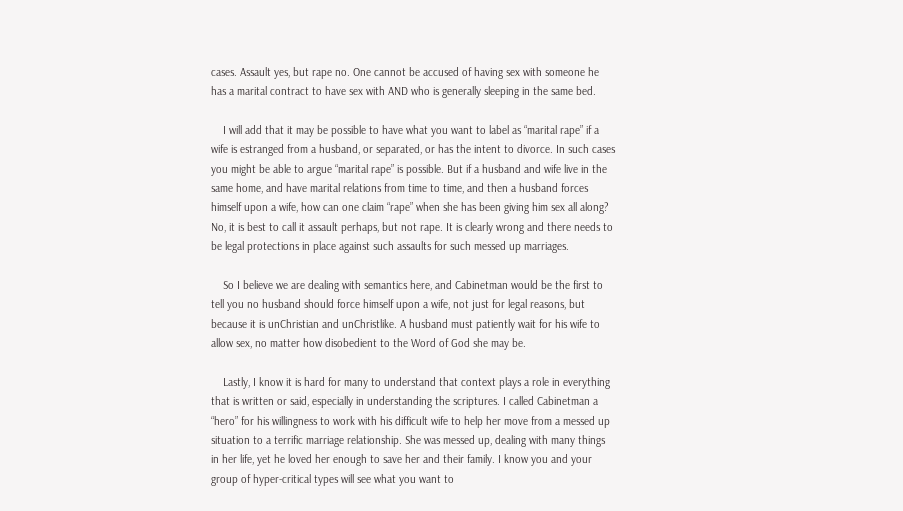cases. Assault yes, but rape no. One cannot be accused of having sex with someone he has a marital contract to have sex with AND who is generally sleeping in the same bed.

    I will add that it may be possible to have what you want to label as “marital rape” if a wife is estranged from a husband, or separated, or has the intent to divorce. In such cases you might be able to argue “marital rape” is possible. But if a husband and wife live in the same home, and have marital relations from time to time, and then a husband forces himself upon a wife, how can one claim “rape” when she has been giving him sex all along? No, it is best to call it assault perhaps, but not rape. It is clearly wrong and there needs to be legal protections in place against such assaults for such messed up marriages.

    So I believe we are dealing with semantics here, and Cabinetman would be the first to tell you no husband should force himself upon a wife, not just for legal reasons, but because it is unChristian and unChristlike. A husband must patiently wait for his wife to allow sex, no matter how disobedient to the Word of God she may be.

    Lastly, I know it is hard for many to understand that context plays a role in everything that is written or said, especially in understanding the scriptures. I called Cabinetman a “hero” for his willingness to work with his difficult wife to help her move from a messed up situation to a terrific marriage relationship. She was messed up, dealing with many things in her life, yet he loved her enough to save her and their family. I know you and your group of hyper-critical types will see what you want to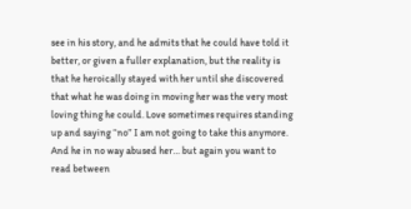see in his story, and he admits that he could have told it better, or given a fuller explanation, but the reality is that he heroically stayed with her until she discovered that what he was doing in moving her was the very most loving thing he could. Love sometimes requires standing up and saying “no” I am not going to take this anymore. And he in no way abused her… but again you want to read between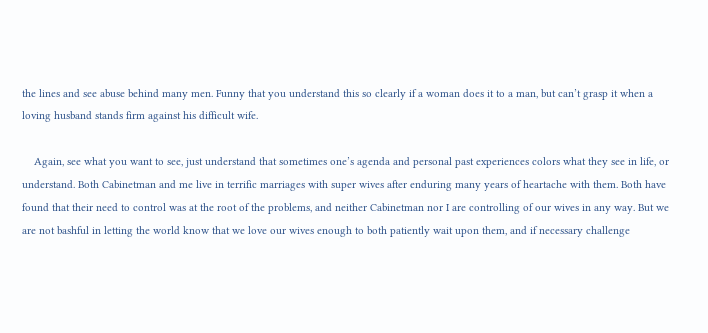the lines and see abuse behind many men. Funny that you understand this so clearly if a woman does it to a man, but can’t grasp it when a loving husband stands firm against his difficult wife.

    Again, see what you want to see, just understand that sometimes one’s agenda and personal past experiences colors what they see in life, or understand. Both Cabinetman and me live in terrific marriages with super wives after enduring many years of heartache with them. Both have found that their need to control was at the root of the problems, and neither Cabinetman nor I are controlling of our wives in any way. But we are not bashful in letting the world know that we love our wives enough to both patiently wait upon them, and if necessary challenge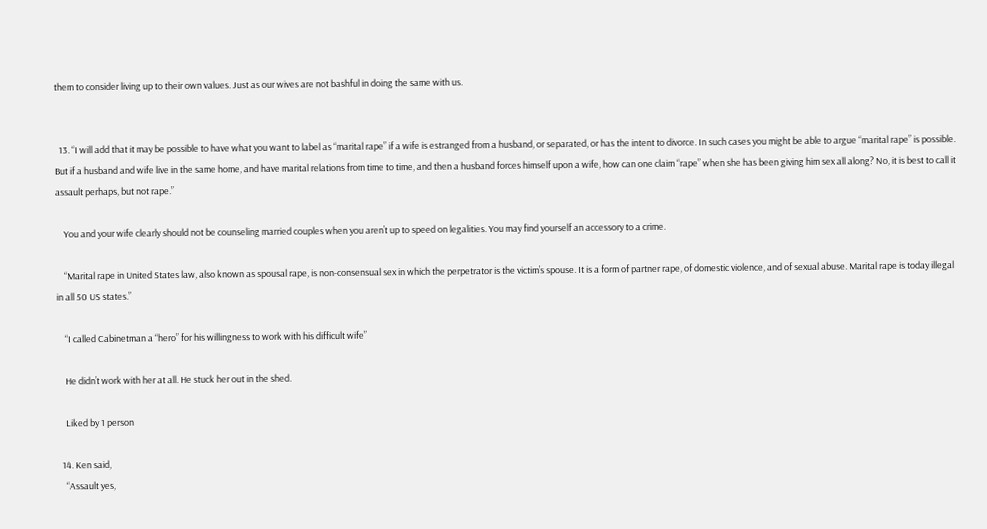them to consider living up to their own values. Just as our wives are not bashful in doing the same with us.


  13. “I will add that it may be possible to have what you want to label as “marital rape” if a wife is estranged from a husband, or separated, or has the intent to divorce. In such cases you might be able to argue “marital rape” is possible. But if a husband and wife live in the same home, and have marital relations from time to time, and then a husband forces himself upon a wife, how can one claim “rape” when she has been giving him sex all along? No, it is best to call it assault perhaps, but not rape.”

    You and your wife clearly should not be counseling married couples when you aren’t up to speed on legalities. You may find yourself an accessory to a crime.

    “Marital rape in United States law, also known as spousal rape, is non-consensual sex in which the perpetrator is the victim’s spouse. It is a form of partner rape, of domestic violence, and of sexual abuse. Marital rape is today illegal in all 50 US states.”

    “I called Cabinetman a “hero” for his willingness to work with his difficult wife”

    He didn’t work with her at all. He stuck her out in the shed.

    Liked by 1 person

  14. Ken said,
    “Assault yes,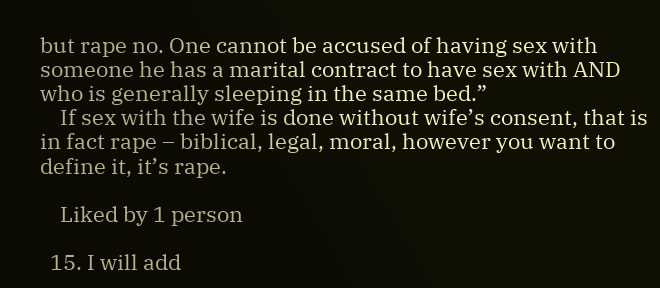but rape no. One cannot be accused of having sex with someone he has a marital contract to have sex with AND who is generally sleeping in the same bed.”
    If sex with the wife is done without wife’s consent, that is in fact rape – biblical, legal, moral, however you want to define it, it’s rape.

    Liked by 1 person

  15. I will add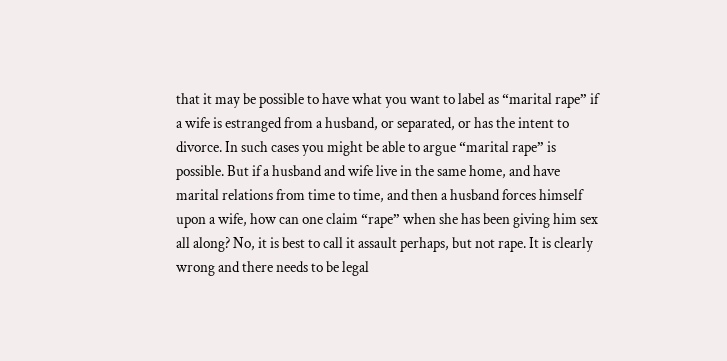that it may be possible to have what you want to label as “marital rape” if a wife is estranged from a husband, or separated, or has the intent to divorce. In such cases you might be able to argue “marital rape” is possible. But if a husband and wife live in the same home, and have marital relations from time to time, and then a husband forces himself upon a wife, how can one claim “rape” when she has been giving him sex all along? No, it is best to call it assault perhaps, but not rape. It is clearly wrong and there needs to be legal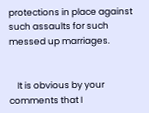protections in place against such assaults for such messed up marriages.


    It is obvious by your comments that I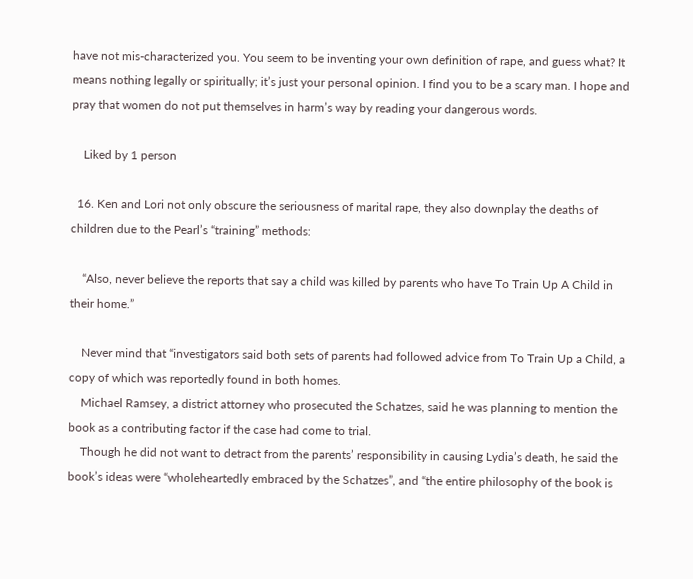have not mis-characterized you. You seem to be inventing your own definition of rape, and guess what? It means nothing legally or spiritually; it’s just your personal opinion. I find you to be a scary man. I hope and pray that women do not put themselves in harm’s way by reading your dangerous words.

    Liked by 1 person

  16. Ken and Lori not only obscure the seriousness of marital rape, they also downplay the deaths of children due to the Pearl’s “training” methods:

    “Also, never believe the reports that say a child was killed by parents who have To Train Up A Child in their home.”

    Never mind that “investigators said both sets of parents had followed advice from To Train Up a Child, a copy of which was reportedly found in both homes.
    Michael Ramsey, a district attorney who prosecuted the Schatzes, said he was planning to mention the book as a contributing factor if the case had come to trial.
    Though he did not want to detract from the parents’ responsibility in causing Lydia’s death, he said the book’s ideas were “wholeheartedly embraced by the Schatzes”, and “the entire philosophy of the book is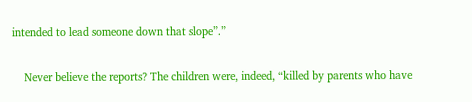intended to lead someone down that slope”.”

    Never believe the reports? The children were, indeed, “killed by parents who have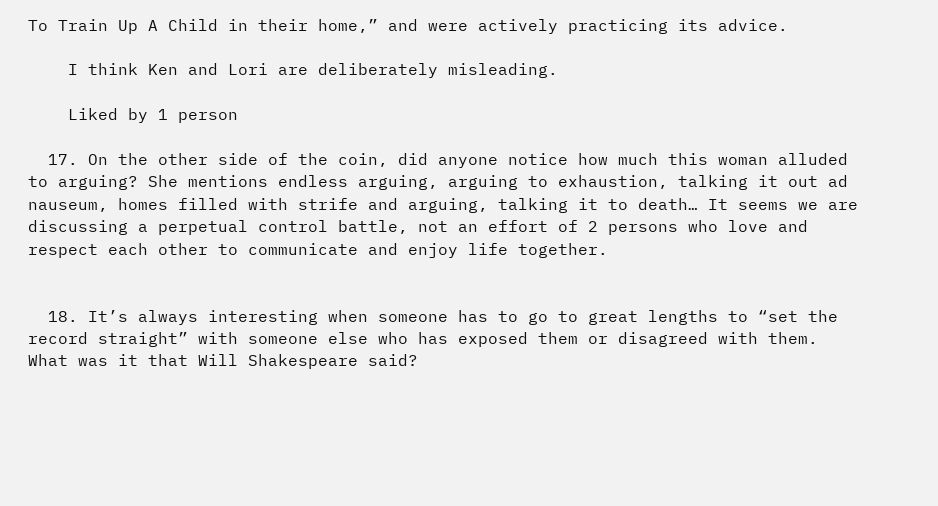To Train Up A Child in their home,” and were actively practicing its advice.

    I think Ken and Lori are deliberately misleading.

    Liked by 1 person

  17. On the other side of the coin, did anyone notice how much this woman alluded to arguing? She mentions endless arguing, arguing to exhaustion, talking it out ad nauseum, homes filled with strife and arguing, talking it to death… It seems we are discussing a perpetual control battle, not an effort of 2 persons who love and respect each other to communicate and enjoy life together.


  18. It’s always interesting when someone has to go to great lengths to “set the record straight” with someone else who has exposed them or disagreed with them. What was it that Will Shakespeare said?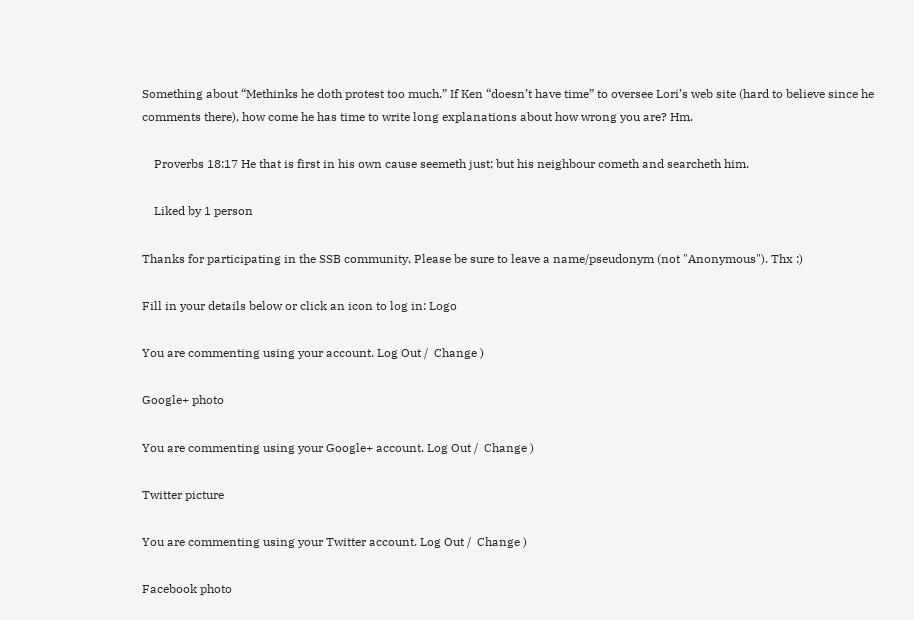Something about “Methinks he doth protest too much.” If Ken “doesn’t have time” to oversee Lori’s web site (hard to believe since he comments there), how come he has time to write long explanations about how wrong you are? Hm.

    Proverbs 18:17 He that is first in his own cause seemeth just; but his neighbour cometh and searcheth him.

    Liked by 1 person

Thanks for participating in the SSB community. Please be sure to leave a name/pseudonym (not "Anonymous"). Thx :)

Fill in your details below or click an icon to log in: Logo

You are commenting using your account. Log Out /  Change )

Google+ photo

You are commenting using your Google+ account. Log Out /  Change )

Twitter picture

You are commenting using your Twitter account. Log Out /  Change )

Facebook photo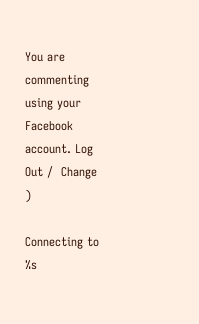You are commenting using your Facebook account. Log Out /  Change )

Connecting to %s